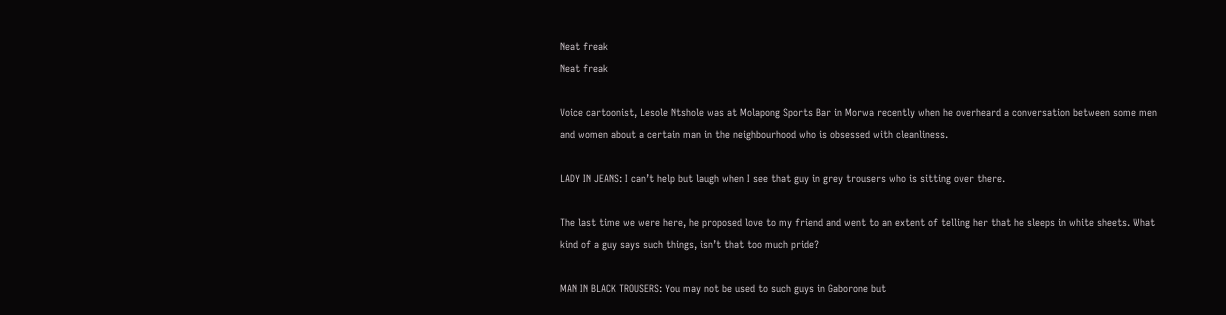Neat freak
Neat freak

Voice cartoonist, Lesole Ntshole was at Molapong Sports Bar in Morwa recently when he overheard a conversation between some men and women about a certain man in the neighbourhood who is obsessed with cleanliness.

LADY IN JEANS: I can’t help but laugh when I see that guy in grey trousers who is sitting over there.

The last time we were here, he proposed love to my friend and went to an extent of telling her that he sleeps in white sheets. What kind of a guy says such things, isn’t that too much pride?

MAN IN BLACK TROUSERS: You may not be used to such guys in Gaborone but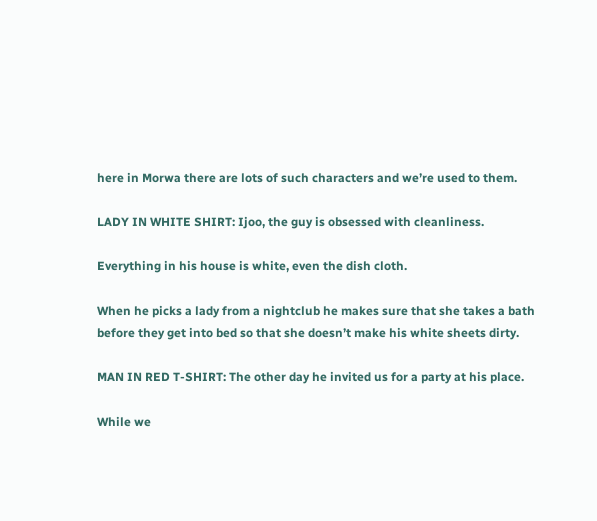here in Morwa there are lots of such characters and we’re used to them.

LADY IN WHITE SHIRT: Ijoo, the guy is obsessed with cleanliness.

Everything in his house is white, even the dish cloth.

When he picks a lady from a nightclub he makes sure that she takes a bath before they get into bed so that she doesn’t make his white sheets dirty.

MAN IN RED T-SHIRT: The other day he invited us for a party at his place.

While we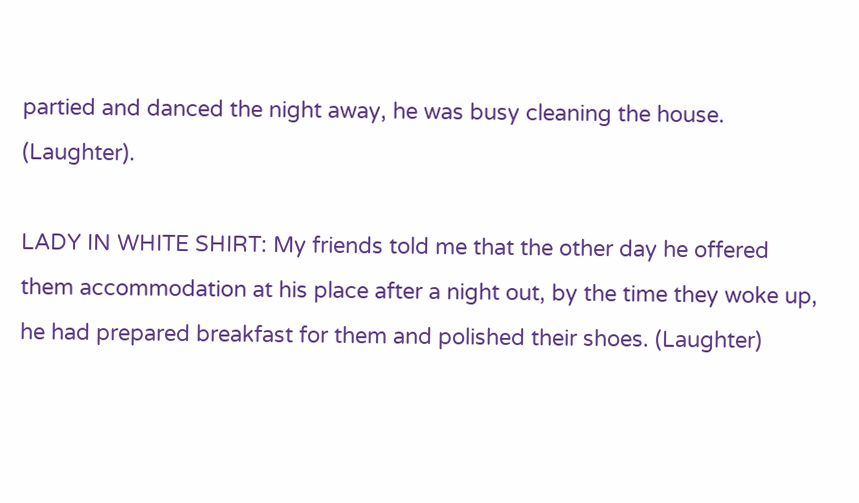partied and danced the night away, he was busy cleaning the house. (Laughter).

LADY IN WHITE SHIRT: My friends told me that the other day he offered them accommodation at his place after a night out, by the time they woke up, he had prepared breakfast for them and polished their shoes. (Laughter)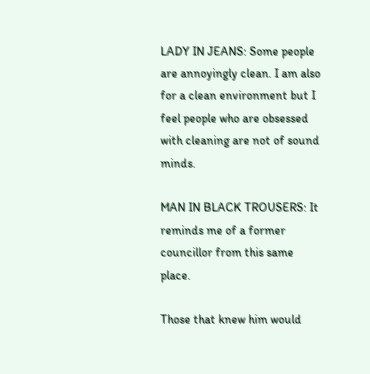LADY IN JEANS: Some people are annoyingly clean. I am also for a clean environment but I feel people who are obsessed with cleaning are not of sound minds.

MAN IN BLACK TROUSERS: It reminds me of a former councillor from this same place.

Those that knew him would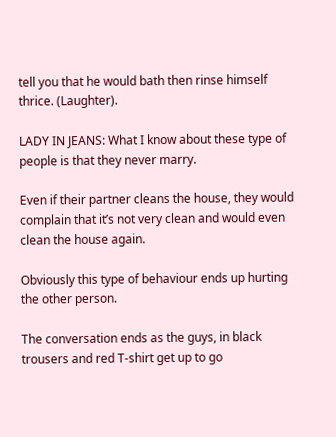tell you that he would bath then rinse himself thrice. (Laughter).

LADY IN JEANS: What I know about these type of people is that they never marry.

Even if their partner cleans the house, they would complain that it’s not very clean and would even clean the house again.

Obviously this type of behaviour ends up hurting the other person.

The conversation ends as the guys, in black trousers and red T-shirt get up to go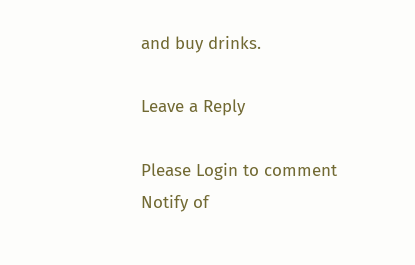and buy drinks.

Leave a Reply

Please Login to comment
Notify of